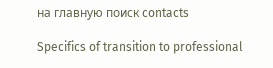на главную поиск contacts

Specifics of transition to professional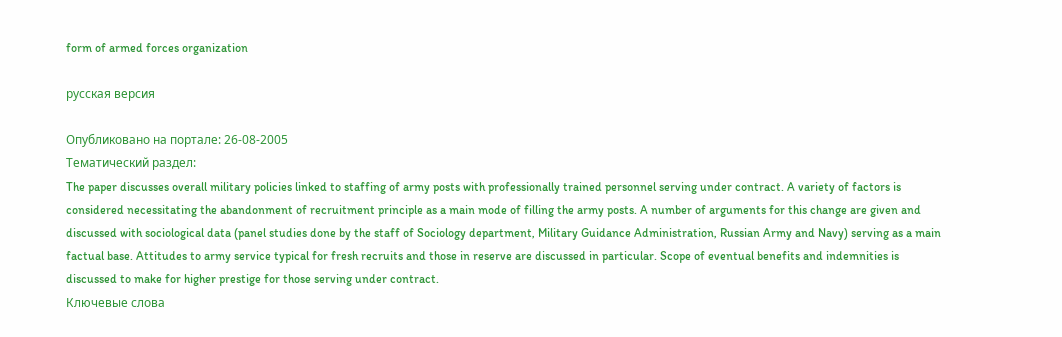form of armed forces organization

русская версия

Опубликовано на портале: 26-08-2005
Тематический раздел:
The paper discusses overall military policies linked to staffing of army posts with professionally trained personnel serving under contract. A variety of factors is considered necessitating the abandonment of recruitment principle as a main mode of filling the army posts. A number of arguments for this change are given and discussed with sociological data (panel studies done by the staff of Sociology department, Military Guidance Administration, Russian Army and Navy) serving as a main factual base. Attitudes to army service typical for fresh recruits and those in reserve are discussed in particular. Scope of eventual benefits and indemnities is discussed to make for higher prestige for those serving under contract.
Ключевые слова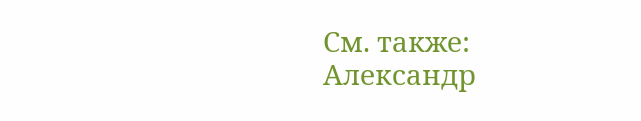См. также:
Александр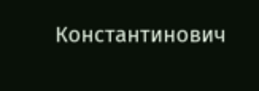Константинович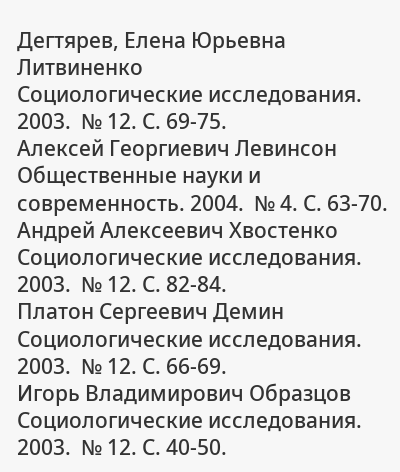Дегтярев, Елена Юрьевна Литвиненко
Социологические исследования. 2003.  № 12. С. 69-75.
Алексей Георгиевич Левинсон
Общественные науки и современность. 2004.  № 4. С. 63-70.
Андрей Алексеевич Хвостенко
Социологические исследования. 2003.  № 12. С. 82-84.
Платон Сергеевич Демин
Социологические исследования. 2003.  № 12. С. 66-69.
Игорь Владимирович Образцов
Социологические исследования. 2003.  № 12. С. 40-50.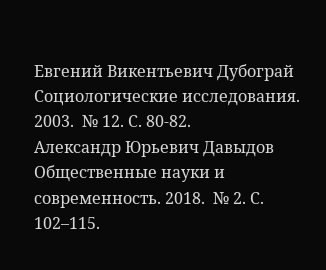Евгений Викентьевич Дубограй
Социологические исследования. 2003.  № 12. С. 80-82.
Александр Юрьевич Давыдов
Общественные науки и современность. 2018.  № 2. С. 102–115.